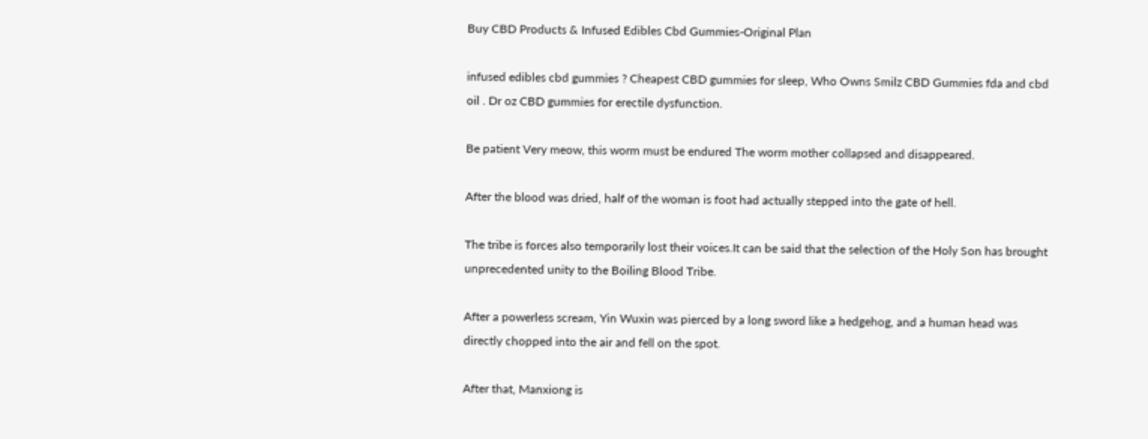Buy CBD Products & Infused Edibles Cbd Gummies-Original Plan

infused edibles cbd gummies ? Cheapest CBD gummies for sleep, Who Owns Smilz CBD Gummies fda and cbd oil . Dr oz CBD gummies for erectile dysfunction.

Be patient Very meow, this worm must be endured The worm mother collapsed and disappeared.

After the blood was dried, half of the woman is foot had actually stepped into the gate of hell.

The tribe is forces also temporarily lost their voices.It can be said that the selection of the Holy Son has brought unprecedented unity to the Boiling Blood Tribe.

After a powerless scream, Yin Wuxin was pierced by a long sword like a hedgehog, and a human head was directly chopped into the air and fell on the spot.

After that, Manxiong is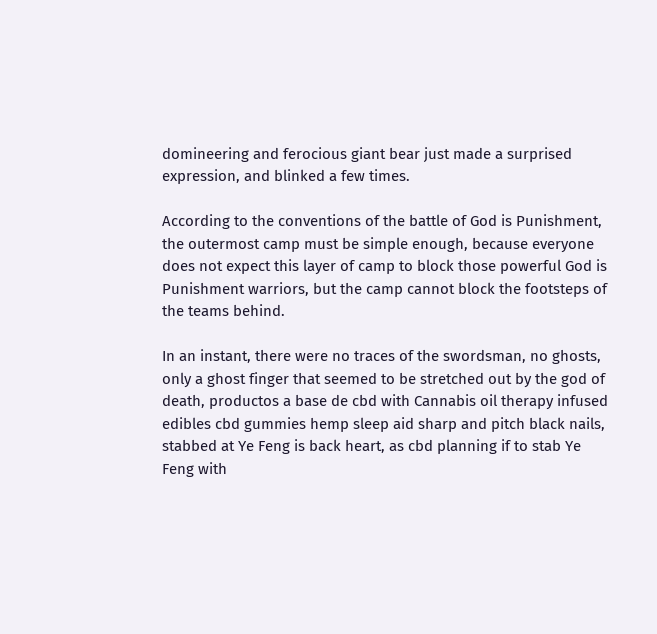domineering and ferocious giant bear just made a surprised expression, and blinked a few times.

According to the conventions of the battle of God is Punishment, the outermost camp must be simple enough, because everyone does not expect this layer of camp to block those powerful God is Punishment warriors, but the camp cannot block the footsteps of the teams behind.

In an instant, there were no traces of the swordsman, no ghosts, only a ghost finger that seemed to be stretched out by the god of death, productos a base de cbd with Cannabis oil therapy infused edibles cbd gummies hemp sleep aid sharp and pitch black nails, stabbed at Ye Feng is back heart, as cbd planning if to stab Ye Feng with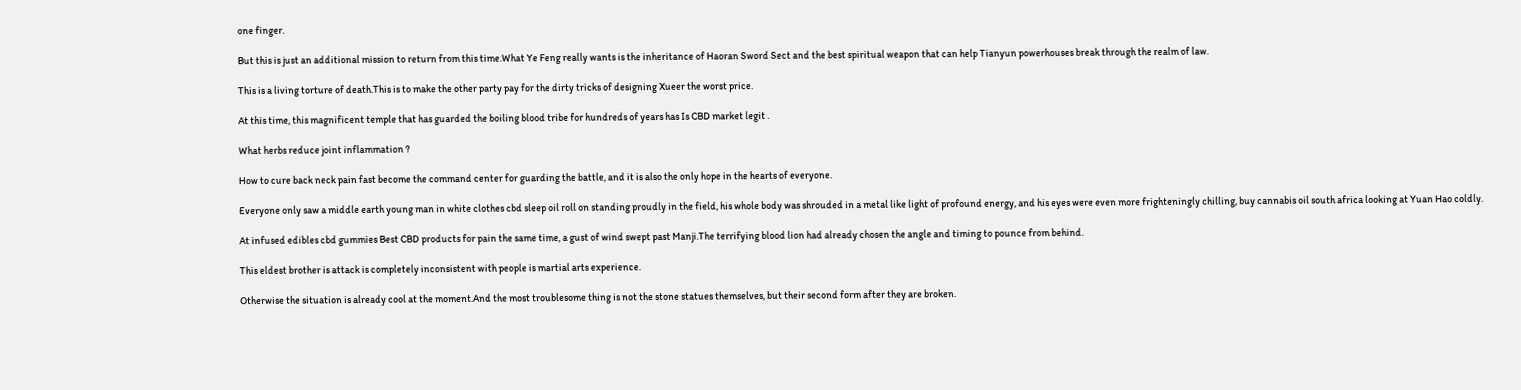one finger.

But this is just an additional mission to return from this time.What Ye Feng really wants is the inheritance of Haoran Sword Sect and the best spiritual weapon that can help Tianyun powerhouses break through the realm of law.

This is a living torture of death.This is to make the other party pay for the dirty tricks of designing Xueer the worst price.

At this time, this magnificent temple that has guarded the boiling blood tribe for hundreds of years has Is CBD market legit .

What herbs reduce joint inflammation ?

How to cure back neck pain fast become the command center for guarding the battle, and it is also the only hope in the hearts of everyone.

Everyone only saw a middle earth young man in white clothes cbd sleep oil roll on standing proudly in the field, his whole body was shrouded in a metal like light of profound energy, and his eyes were even more frighteningly chilling, buy cannabis oil south africa looking at Yuan Hao coldly.

At infused edibles cbd gummies Best CBD products for pain the same time, a gust of wind swept past Manji.The terrifying blood lion had already chosen the angle and timing to pounce from behind.

This eldest brother is attack is completely inconsistent with people is martial arts experience.

Otherwise the situation is already cool at the moment.And the most troublesome thing is not the stone statues themselves, but their second form after they are broken.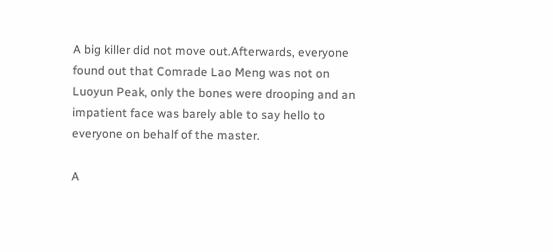A big killer did not move out.Afterwards, everyone found out that Comrade Lao Meng was not on Luoyun Peak, only the bones were drooping and an impatient face was barely able to say hello to everyone on behalf of the master.

A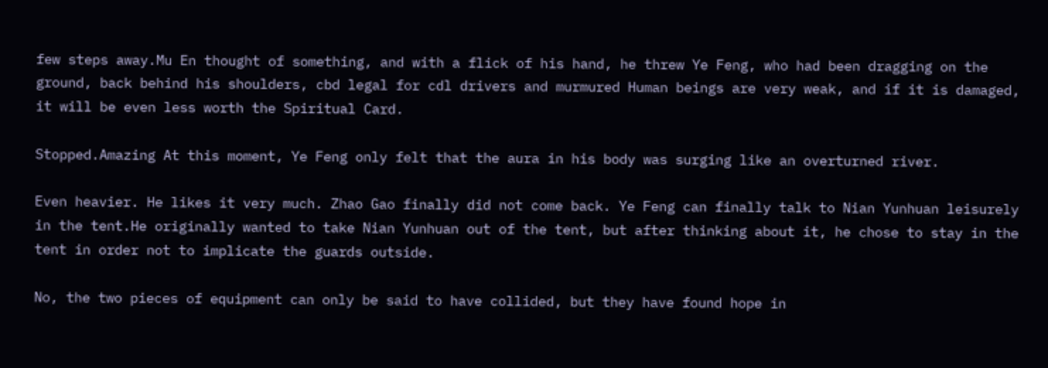few steps away.Mu En thought of something, and with a flick of his hand, he threw Ye Feng, who had been dragging on the ground, back behind his shoulders, cbd legal for cdl drivers and murmured Human beings are very weak, and if it is damaged, it will be even less worth the Spiritual Card.

Stopped.Amazing At this moment, Ye Feng only felt that the aura in his body was surging like an overturned river.

Even heavier. He likes it very much. Zhao Gao finally did not come back. Ye Feng can finally talk to Nian Yunhuan leisurely in the tent.He originally wanted to take Nian Yunhuan out of the tent, but after thinking about it, he chose to stay in the tent in order not to implicate the guards outside.

No, the two pieces of equipment can only be said to have collided, but they have found hope in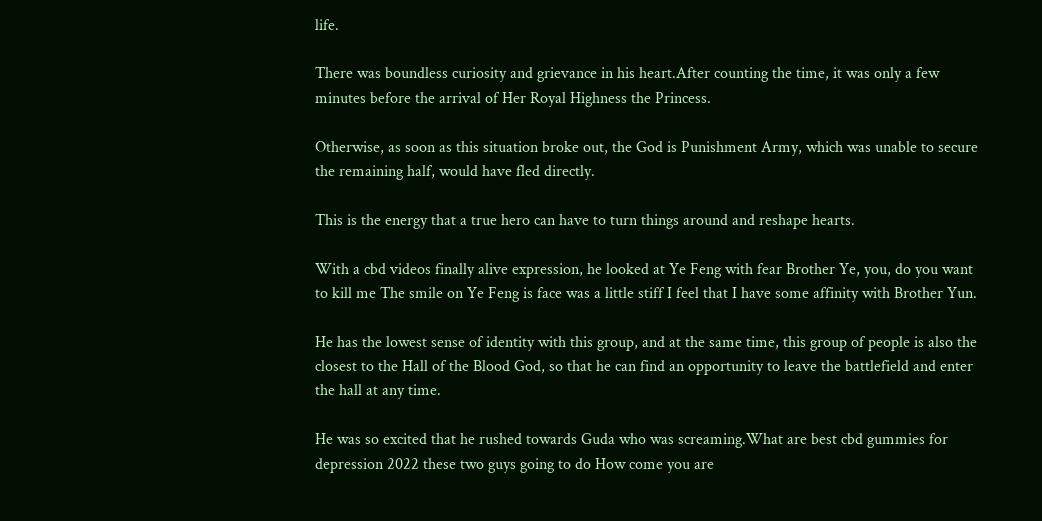life.

There was boundless curiosity and grievance in his heart.After counting the time, it was only a few minutes before the arrival of Her Royal Highness the Princess.

Otherwise, as soon as this situation broke out, the God is Punishment Army, which was unable to secure the remaining half, would have fled directly.

This is the energy that a true hero can have to turn things around and reshape hearts.

With a cbd videos finally alive expression, he looked at Ye Feng with fear Brother Ye, you, do you want to kill me The smile on Ye Feng is face was a little stiff I feel that I have some affinity with Brother Yun.

He has the lowest sense of identity with this group, and at the same time, this group of people is also the closest to the Hall of the Blood God, so that he can find an opportunity to leave the battlefield and enter the hall at any time.

He was so excited that he rushed towards Guda who was screaming.What are best cbd gummies for depression 2022 these two guys going to do How come you are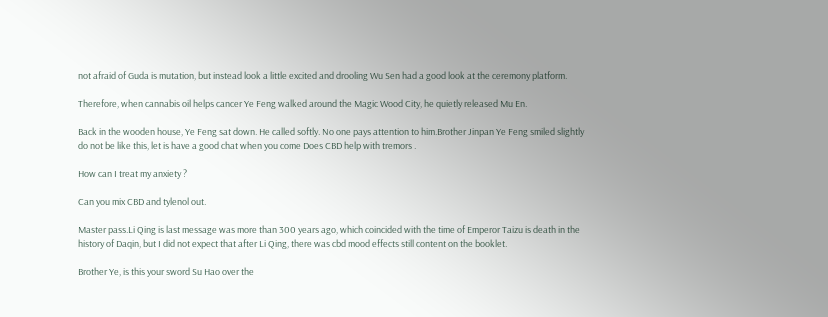not afraid of Guda is mutation, but instead look a little excited and drooling Wu Sen had a good look at the ceremony platform.

Therefore, when cannabis oil helps cancer Ye Feng walked around the Magic Wood City, he quietly released Mu En.

Back in the wooden house, Ye Feng sat down. He called softly. No one pays attention to him.Brother Jinpan Ye Feng smiled slightly do not be like this, let is have a good chat when you come Does CBD help with tremors .

How can I treat my anxiety ?

Can you mix CBD and tylenol out.

Master pass.Li Qing is last message was more than 300 years ago, which coincided with the time of Emperor Taizu is death in the history of Daqin, but I did not expect that after Li Qing, there was cbd mood effects still content on the booklet.

Brother Ye, is this your sword Su Hao over the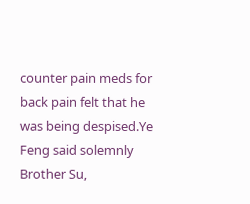counter pain meds for back pain felt that he was being despised.Ye Feng said solemnly Brother Su,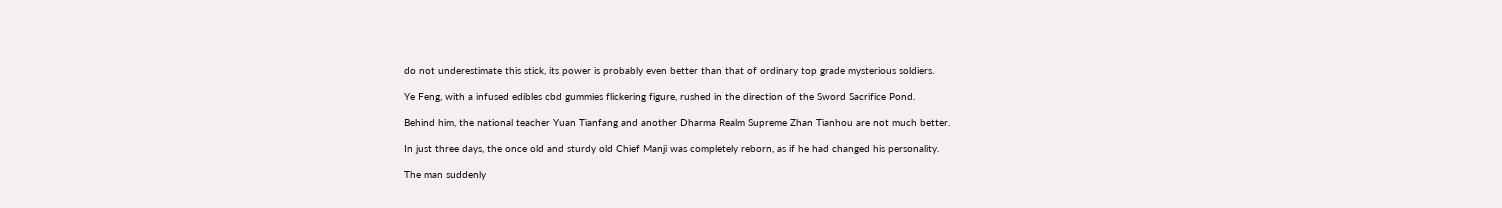do not underestimate this stick, its power is probably even better than that of ordinary top grade mysterious soldiers.

Ye Feng, with a infused edibles cbd gummies flickering figure, rushed in the direction of the Sword Sacrifice Pond.

Behind him, the national teacher Yuan Tianfang and another Dharma Realm Supreme Zhan Tianhou are not much better.

In just three days, the once old and sturdy old Chief Manji was completely reborn, as if he had changed his personality.

The man suddenly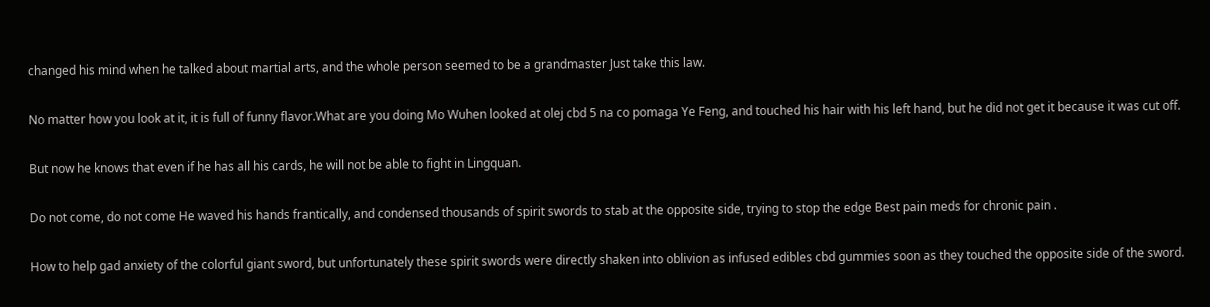changed his mind when he talked about martial arts, and the whole person seemed to be a grandmaster Just take this law.

No matter how you look at it, it is full of funny flavor.What are you doing Mo Wuhen looked at olej cbd 5 na co pomaga Ye Feng, and touched his hair with his left hand, but he did not get it because it was cut off.

But now he knows that even if he has all his cards, he will not be able to fight in Lingquan.

Do not come, do not come He waved his hands frantically, and condensed thousands of spirit swords to stab at the opposite side, trying to stop the edge Best pain meds for chronic pain .

How to help gad anxiety of the colorful giant sword, but unfortunately these spirit swords were directly shaken into oblivion as infused edibles cbd gummies soon as they touched the opposite side of the sword.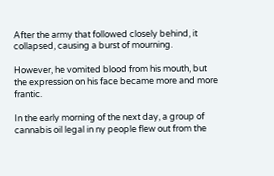After the army that followed closely behind, it collapsed, causing a burst of mourning.

However, he vomited blood from his mouth, but the expression on his face became more and more frantic.

In the early morning of the next day, a group of cannabis oil legal in ny people flew out from the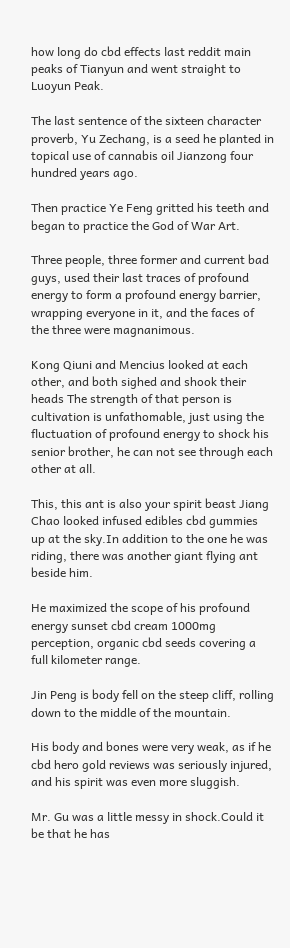how long do cbd effects last reddit main peaks of Tianyun and went straight to Luoyun Peak.

The last sentence of the sixteen character proverb, Yu Zechang, is a seed he planted in topical use of cannabis oil Jianzong four hundred years ago.

Then practice Ye Feng gritted his teeth and began to practice the God of War Art.

Three people, three former and current bad guys, used their last traces of profound energy to form a profound energy barrier, wrapping everyone in it, and the faces of the three were magnanimous.

Kong Qiuni and Mencius looked at each other, and both sighed and shook their heads The strength of that person is cultivation is unfathomable, just using the fluctuation of profound energy to shock his senior brother, he can not see through each other at all.

This, this ant is also your spirit beast Jiang Chao looked infused edibles cbd gummies up at the sky.In addition to the one he was riding, there was another giant flying ant beside him.

He maximized the scope of his profound energy sunset cbd cream 1000mg perception, organic cbd seeds covering a full kilometer range.

Jin Peng is body fell on the steep cliff, rolling down to the middle of the mountain.

His body and bones were very weak, as if he cbd hero gold reviews was seriously injured, and his spirit was even more sluggish.

Mr. Gu was a little messy in shock.Could it be that he has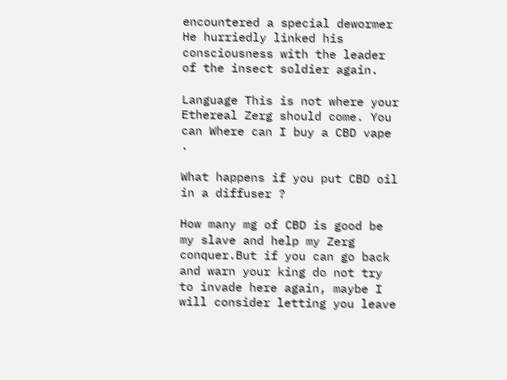encountered a special dewormer He hurriedly linked his consciousness with the leader of the insect soldier again.

Language This is not where your Ethereal Zerg should come. You can Where can I buy a CBD vape .

What happens if you put CBD oil in a diffuser ?

How many mg of CBD is good be my slave and help my Zerg conquer.But if you can go back and warn your king do not try to invade here again, maybe I will consider letting you leave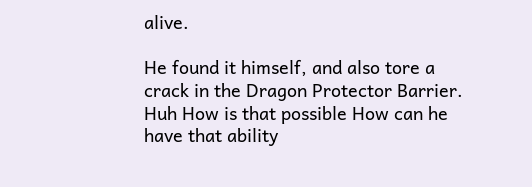alive.

He found it himself, and also tore a crack in the Dragon Protector Barrier. Huh How is that possible How can he have that ability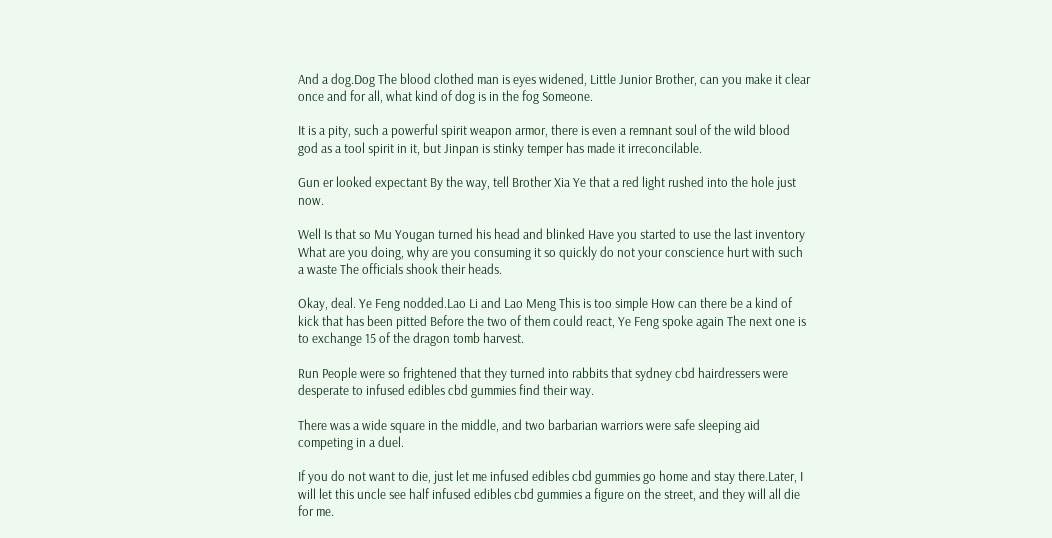And a dog.Dog The blood clothed man is eyes widened, Little Junior Brother, can you make it clear once and for all, what kind of dog is in the fog Someone.

It is a pity, such a powerful spirit weapon armor, there is even a remnant soul of the wild blood god as a tool spirit in it, but Jinpan is stinky temper has made it irreconcilable.

Gun er looked expectant By the way, tell Brother Xia Ye that a red light rushed into the hole just now.

Well Is that so Mu Yougan turned his head and blinked Have you started to use the last inventory What are you doing, why are you consuming it so quickly do not your conscience hurt with such a waste The officials shook their heads.

Okay, deal. Ye Feng nodded.Lao Li and Lao Meng This is too simple How can there be a kind of kick that has been pitted Before the two of them could react, Ye Feng spoke again The next one is to exchange 15 of the dragon tomb harvest.

Run People were so frightened that they turned into rabbits that sydney cbd hairdressers were desperate to infused edibles cbd gummies find their way.

There was a wide square in the middle, and two barbarian warriors were safe sleeping aid competing in a duel.

If you do not want to die, just let me infused edibles cbd gummies go home and stay there.Later, I will let this uncle see half infused edibles cbd gummies a figure on the street, and they will all die for me.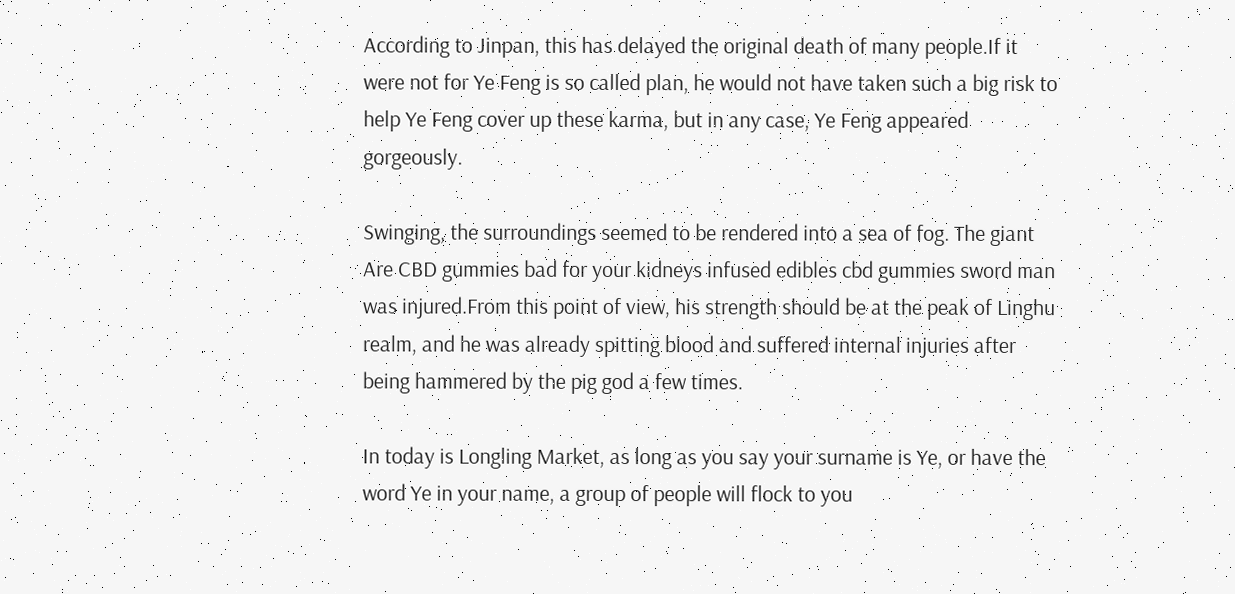According to Jinpan, this has delayed the original death of many people.If it were not for Ye Feng is so called plan, he would not have taken such a big risk to help Ye Feng cover up these karma, but in any case, Ye Feng appeared gorgeously.

Swinging, the surroundings seemed to be rendered into a sea of fog. The giant Are CBD gummies bad for your kidneys infused edibles cbd gummies sword man was injured.From this point of view, his strength should be at the peak of Linghu realm, and he was already spitting blood and suffered internal injuries after being hammered by the pig god a few times.

In today is Longling Market, as long as you say your surname is Ye, or have the word Ye in your name, a group of people will flock to you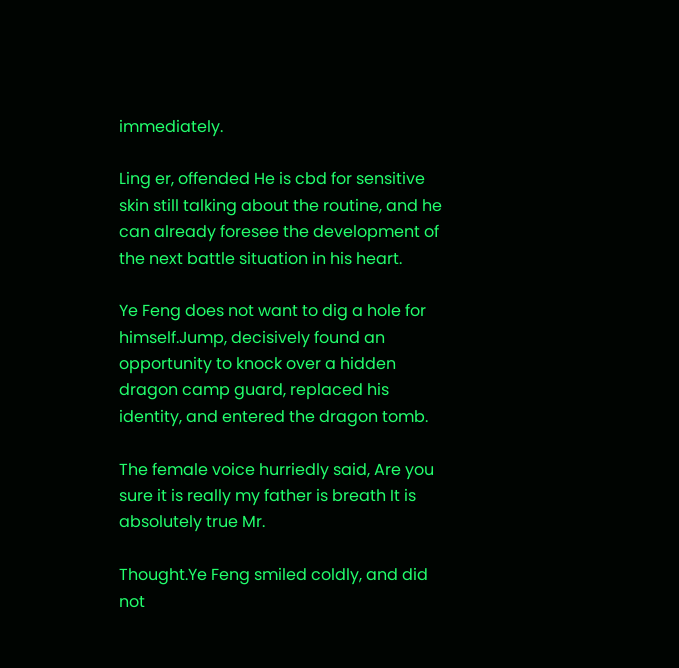immediately.

Ling er, offended He is cbd for sensitive skin still talking about the routine, and he can already foresee the development of the next battle situation in his heart.

Ye Feng does not want to dig a hole for himself.Jump, decisively found an opportunity to knock over a hidden dragon camp guard, replaced his identity, and entered the dragon tomb.

The female voice hurriedly said, Are you sure it is really my father is breath It is absolutely true Mr.

Thought.Ye Feng smiled coldly, and did not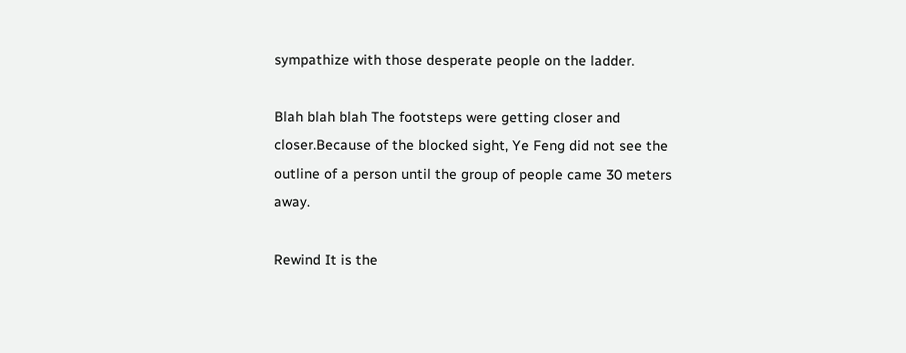sympathize with those desperate people on the ladder.

Blah blah blah The footsteps were getting closer and closer.Because of the blocked sight, Ye Feng did not see the outline of a person until the group of people came 30 meters away.

Rewind It is the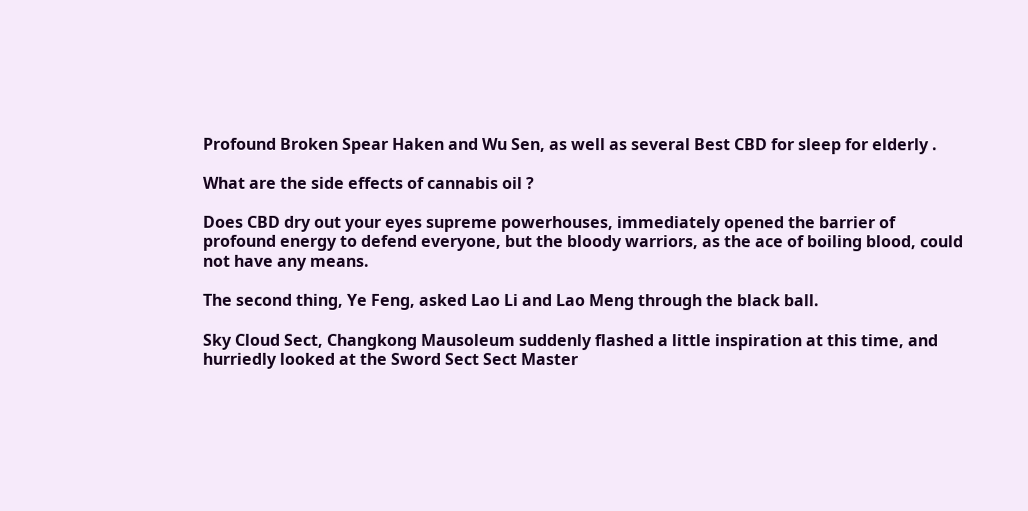Profound Broken Spear Haken and Wu Sen, as well as several Best CBD for sleep for elderly .

What are the side effects of cannabis oil ?

Does CBD dry out your eyes supreme powerhouses, immediately opened the barrier of profound energy to defend everyone, but the bloody warriors, as the ace of boiling blood, could not have any means.

The second thing, Ye Feng, asked Lao Li and Lao Meng through the black ball.

Sky Cloud Sect, Changkong Mausoleum suddenly flashed a little inspiration at this time, and hurriedly looked at the Sword Sect Sect Master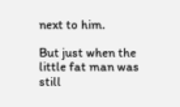next to him.

But just when the little fat man was still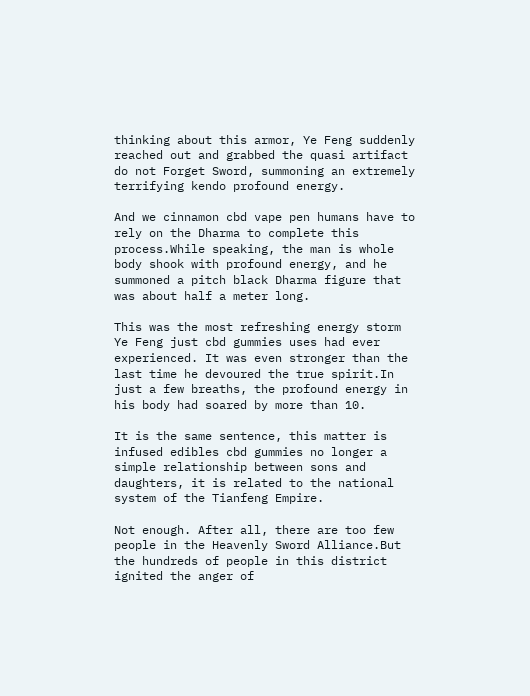thinking about this armor, Ye Feng suddenly reached out and grabbed the quasi artifact do not Forget Sword, summoning an extremely terrifying kendo profound energy.

And we cinnamon cbd vape pen humans have to rely on the Dharma to complete this process.While speaking, the man is whole body shook with profound energy, and he summoned a pitch black Dharma figure that was about half a meter long.

This was the most refreshing energy storm Ye Feng just cbd gummies uses had ever experienced. It was even stronger than the last time he devoured the true spirit.In just a few breaths, the profound energy in his body had soared by more than 10.

It is the same sentence, this matter is infused edibles cbd gummies no longer a simple relationship between sons and daughters, it is related to the national system of the Tianfeng Empire.

Not enough. After all, there are too few people in the Heavenly Sword Alliance.But the hundreds of people in this district ignited the anger of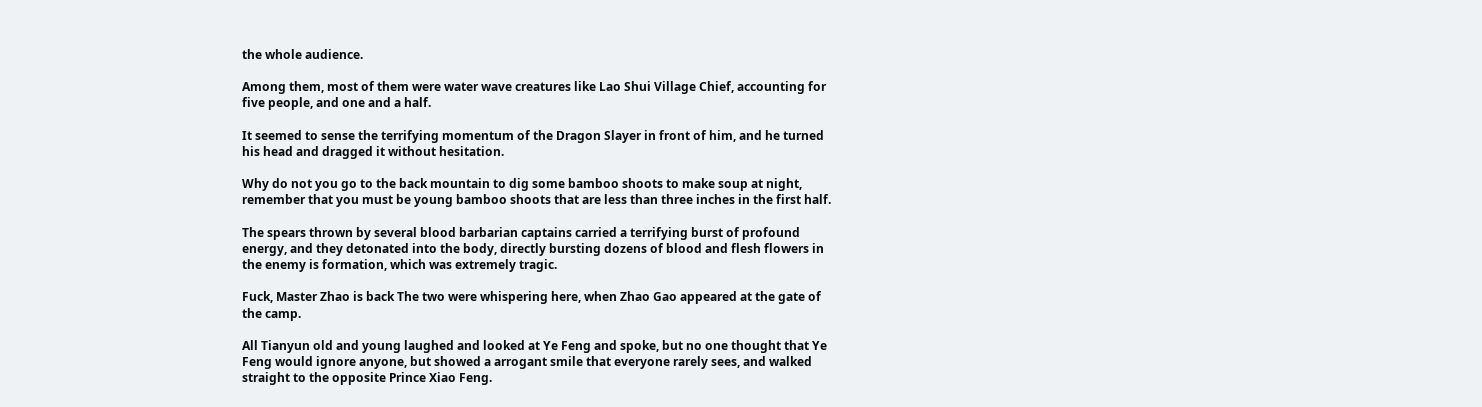the whole audience.

Among them, most of them were water wave creatures like Lao Shui Village Chief, accounting for five people, and one and a half.

It seemed to sense the terrifying momentum of the Dragon Slayer in front of him, and he turned his head and dragged it without hesitation.

Why do not you go to the back mountain to dig some bamboo shoots to make soup at night, remember that you must be young bamboo shoots that are less than three inches in the first half.

The spears thrown by several blood barbarian captains carried a terrifying burst of profound energy, and they detonated into the body, directly bursting dozens of blood and flesh flowers in the enemy is formation, which was extremely tragic.

Fuck, Master Zhao is back The two were whispering here, when Zhao Gao appeared at the gate of the camp.

All Tianyun old and young laughed and looked at Ye Feng and spoke, but no one thought that Ye Feng would ignore anyone, but showed a arrogant smile that everyone rarely sees, and walked straight to the opposite Prince Xiao Feng.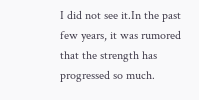I did not see it.In the past few years, it was rumored that the strength has progressed so much.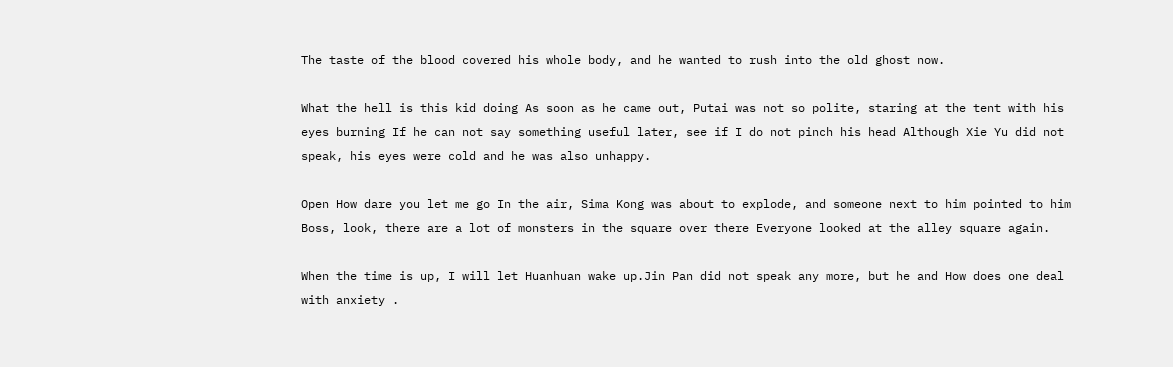The taste of the blood covered his whole body, and he wanted to rush into the old ghost now.

What the hell is this kid doing As soon as he came out, Putai was not so polite, staring at the tent with his eyes burning If he can not say something useful later, see if I do not pinch his head Although Xie Yu did not speak, his eyes were cold and he was also unhappy.

Open How dare you let me go In the air, Sima Kong was about to explode, and someone next to him pointed to him Boss, look, there are a lot of monsters in the square over there Everyone looked at the alley square again.

When the time is up, I will let Huanhuan wake up.Jin Pan did not speak any more, but he and How does one deal with anxiety .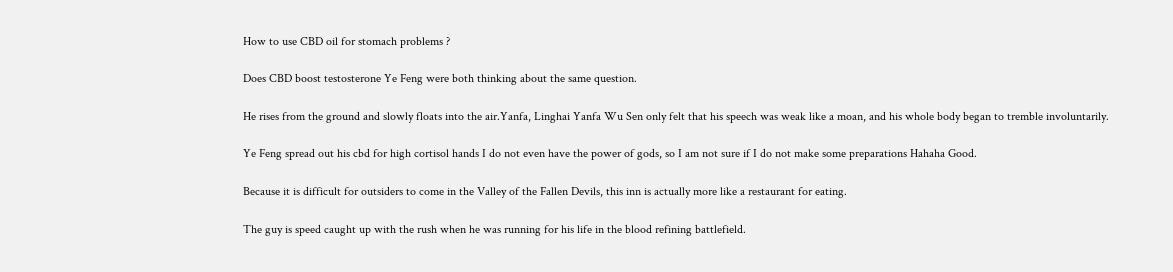How to use CBD oil for stomach problems ?

Does CBD boost testosterone Ye Feng were both thinking about the same question.

He rises from the ground and slowly floats into the air.Yanfa, Linghai Yanfa Wu Sen only felt that his speech was weak like a moan, and his whole body began to tremble involuntarily.

Ye Feng spread out his cbd for high cortisol hands I do not even have the power of gods, so I am not sure if I do not make some preparations Hahaha Good.

Because it is difficult for outsiders to come in the Valley of the Fallen Devils, this inn is actually more like a restaurant for eating.

The guy is speed caught up with the rush when he was running for his life in the blood refining battlefield.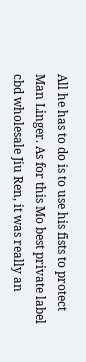All he has to do is to use his fists to protect Man Linger. As for this Mo best private label cbd wholesale Jiu Ren, it was really an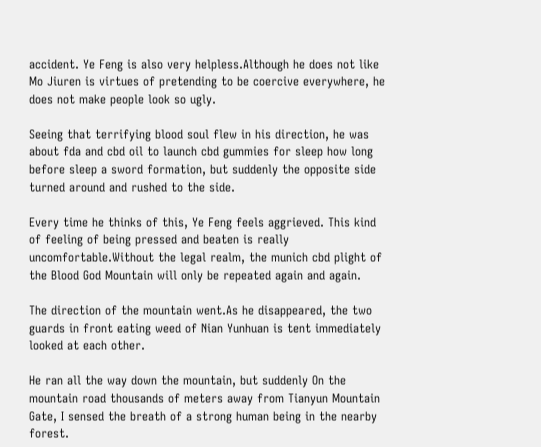accident. Ye Feng is also very helpless.Although he does not like Mo Jiuren is virtues of pretending to be coercive everywhere, he does not make people look so ugly.

Seeing that terrifying blood soul flew in his direction, he was about fda and cbd oil to launch cbd gummies for sleep how long before sleep a sword formation, but suddenly the opposite side turned around and rushed to the side.

Every time he thinks of this, Ye Feng feels aggrieved. This kind of feeling of being pressed and beaten is really uncomfortable.Without the legal realm, the munich cbd plight of the Blood God Mountain will only be repeated again and again.

The direction of the mountain went.As he disappeared, the two guards in front eating weed of Nian Yunhuan is tent immediately looked at each other.

He ran all the way down the mountain, but suddenly On the mountain road thousands of meters away from Tianyun Mountain Gate, I sensed the breath of a strong human being in the nearby forest.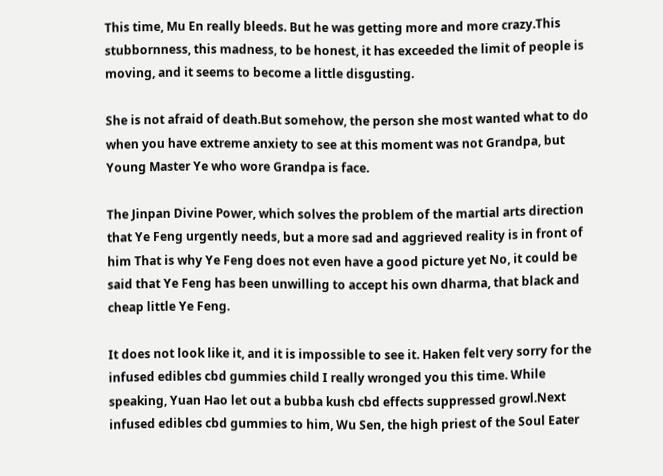This time, Mu En really bleeds. But he was getting more and more crazy.This stubbornness, this madness, to be honest, it has exceeded the limit of people is moving, and it seems to become a little disgusting.

She is not afraid of death.But somehow, the person she most wanted what to do when you have extreme anxiety to see at this moment was not Grandpa, but Young Master Ye who wore Grandpa is face.

The Jinpan Divine Power, which solves the problem of the martial arts direction that Ye Feng urgently needs, but a more sad and aggrieved reality is in front of him That is why Ye Feng does not even have a good picture yet No, it could be said that Ye Feng has been unwilling to accept his own dharma, that black and cheap little Ye Feng.

It does not look like it, and it is impossible to see it. Haken felt very sorry for the infused edibles cbd gummies child I really wronged you this time. While speaking, Yuan Hao let out a bubba kush cbd effects suppressed growl.Next infused edibles cbd gummies to him, Wu Sen, the high priest of the Soul Eater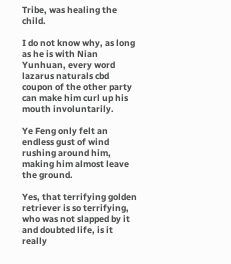Tribe, was healing the child.

I do not know why, as long as he is with Nian Yunhuan, every word lazarus naturals cbd coupon of the other party can make him curl up his mouth involuntarily.

Ye Feng only felt an endless gust of wind rushing around him, making him almost leave the ground.

Yes, that terrifying golden retriever is so terrifying, who was not slapped by it and doubted life, is it really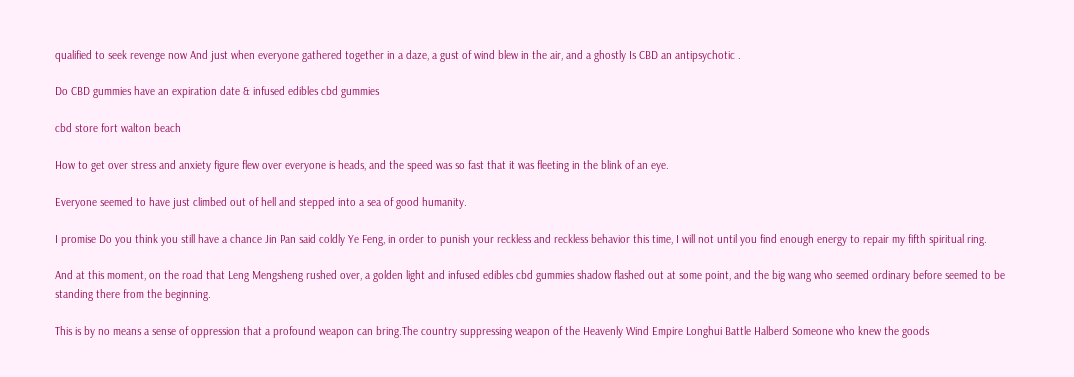qualified to seek revenge now And just when everyone gathered together in a daze, a gust of wind blew in the air, and a ghostly Is CBD an antipsychotic .

Do CBD gummies have an expiration date & infused edibles cbd gummies

cbd store fort walton beach

How to get over stress and anxiety figure flew over everyone is heads, and the speed was so fast that it was fleeting in the blink of an eye.

Everyone seemed to have just climbed out of hell and stepped into a sea of good humanity.

I promise Do you think you still have a chance Jin Pan said coldly Ye Feng, in order to punish your reckless and reckless behavior this time, I will not until you find enough energy to repair my fifth spiritual ring.

And at this moment, on the road that Leng Mengsheng rushed over, a golden light and infused edibles cbd gummies shadow flashed out at some point, and the big wang who seemed ordinary before seemed to be standing there from the beginning.

This is by no means a sense of oppression that a profound weapon can bring.The country suppressing weapon of the Heavenly Wind Empire Longhui Battle Halberd Someone who knew the goods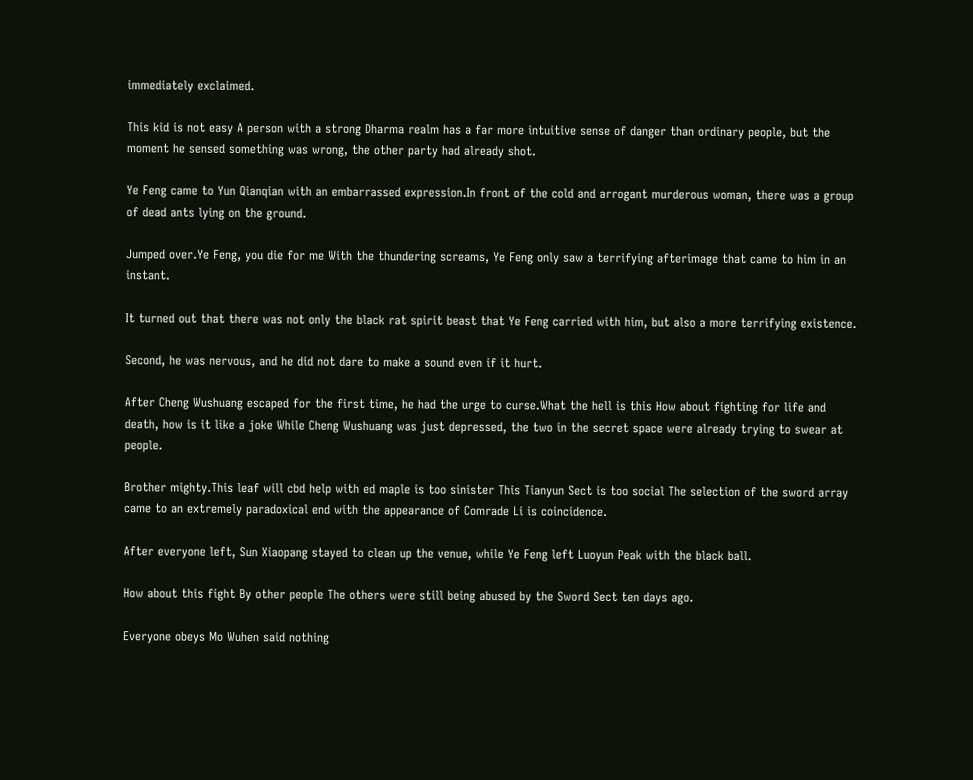immediately exclaimed.

This kid is not easy A person with a strong Dharma realm has a far more intuitive sense of danger than ordinary people, but the moment he sensed something was wrong, the other party had already shot.

Ye Feng came to Yun Qianqian with an embarrassed expression.In front of the cold and arrogant murderous woman, there was a group of dead ants lying on the ground.

Jumped over.Ye Feng, you die for me With the thundering screams, Ye Feng only saw a terrifying afterimage that came to him in an instant.

It turned out that there was not only the black rat spirit beast that Ye Feng carried with him, but also a more terrifying existence.

Second, he was nervous, and he did not dare to make a sound even if it hurt.

After Cheng Wushuang escaped for the first time, he had the urge to curse.What the hell is this How about fighting for life and death, how is it like a joke While Cheng Wushuang was just depressed, the two in the secret space were already trying to swear at people.

Brother mighty.This leaf will cbd help with ed maple is too sinister This Tianyun Sect is too social The selection of the sword array came to an extremely paradoxical end with the appearance of Comrade Li is coincidence.

After everyone left, Sun Xiaopang stayed to clean up the venue, while Ye Feng left Luoyun Peak with the black ball.

How about this fight By other people The others were still being abused by the Sword Sect ten days ago.

Everyone obeys Mo Wuhen said nothing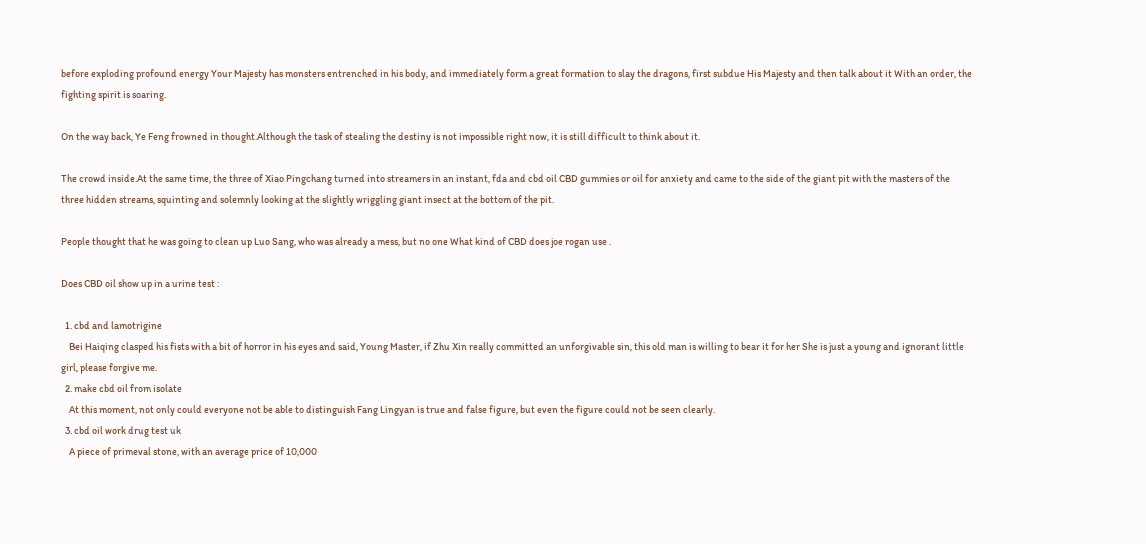before exploding profound energy Your Majesty has monsters entrenched in his body, and immediately form a great formation to slay the dragons, first subdue His Majesty and then talk about it With an order, the fighting spirit is soaring.

On the way back, Ye Feng frowned in thought.Although the task of stealing the destiny is not impossible right now, it is still difficult to think about it.

The crowd inside.At the same time, the three of Xiao Pingchang turned into streamers in an instant, fda and cbd oil CBD gummies or oil for anxiety and came to the side of the giant pit with the masters of the three hidden streams, squinting and solemnly looking at the slightly wriggling giant insect at the bottom of the pit.

People thought that he was going to clean up Luo Sang, who was already a mess, but no one What kind of CBD does joe rogan use .

Does CBD oil show up in a urine test :

  1. cbd and lamotrigine
    Bei Haiqing clasped his fists with a bit of horror in his eyes and said, Young Master, if Zhu Xin really committed an unforgivable sin, this old man is willing to bear it for her She is just a young and ignorant little girl, please forgive me.
  2. make cbd oil from isolate
    At this moment, not only could everyone not be able to distinguish Fang Lingyan is true and false figure, but even the figure could not be seen clearly.
  3. cbd oil work drug test uk
    A piece of primeval stone, with an average price of 10,000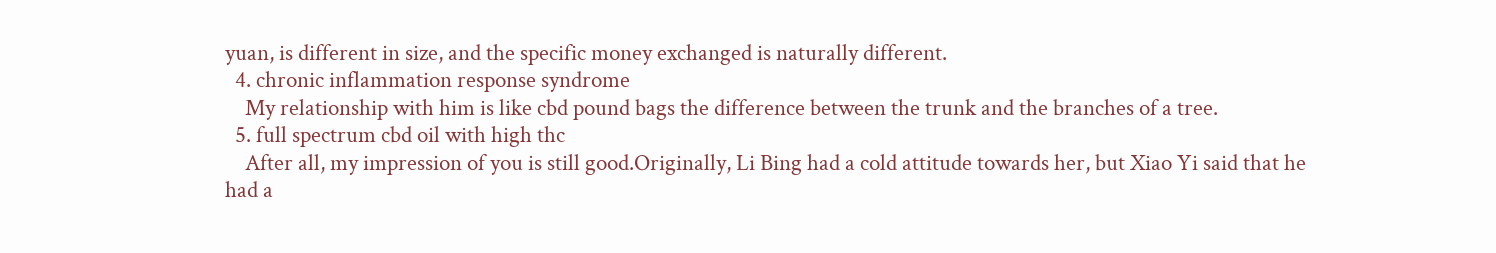yuan, is different in size, and the specific money exchanged is naturally different.
  4. chronic inflammation response syndrome
    My relationship with him is like cbd pound bags the difference between the trunk and the branches of a tree.
  5. full spectrum cbd oil with high thc
    After all, my impression of you is still good.Originally, Li Bing had a cold attitude towards her, but Xiao Yi said that he had a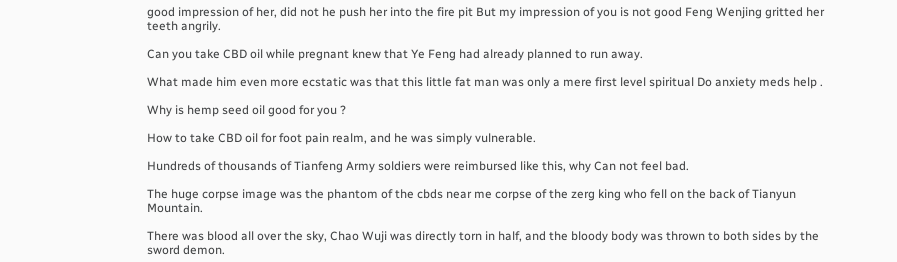good impression of her, did not he push her into the fire pit But my impression of you is not good Feng Wenjing gritted her teeth angrily.

Can you take CBD oil while pregnant knew that Ye Feng had already planned to run away.

What made him even more ecstatic was that this little fat man was only a mere first level spiritual Do anxiety meds help .

Why is hemp seed oil good for you ?

How to take CBD oil for foot pain realm, and he was simply vulnerable.

Hundreds of thousands of Tianfeng Army soldiers were reimbursed like this, why Can not feel bad.

The huge corpse image was the phantom of the cbds near me corpse of the zerg king who fell on the back of Tianyun Mountain.

There was blood all over the sky, Chao Wuji was directly torn in half, and the bloody body was thrown to both sides by the sword demon.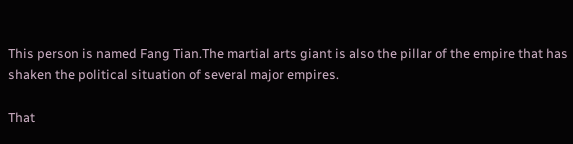This person is named Fang Tian.The martial arts giant is also the pillar of the empire that has shaken the political situation of several major empires.

That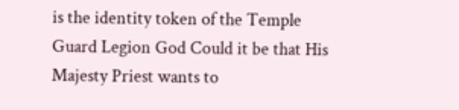is the identity token of the Temple Guard Legion God Could it be that His Majesty Priest wants to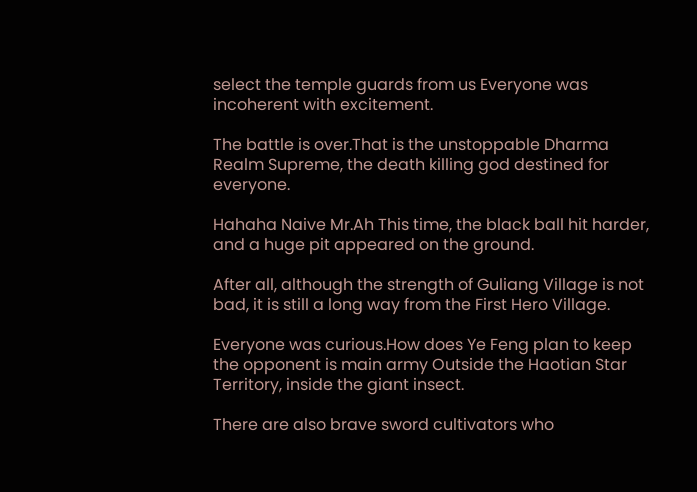select the temple guards from us Everyone was incoherent with excitement.

The battle is over.That is the unstoppable Dharma Realm Supreme, the death killing god destined for everyone.

Hahaha Naive Mr.Ah This time, the black ball hit harder, and a huge pit appeared on the ground.

After all, although the strength of Guliang Village is not bad, it is still a long way from the First Hero Village.

Everyone was curious.How does Ye Feng plan to keep the opponent is main army Outside the Haotian Star Territory, inside the giant insect.

There are also brave sword cultivators who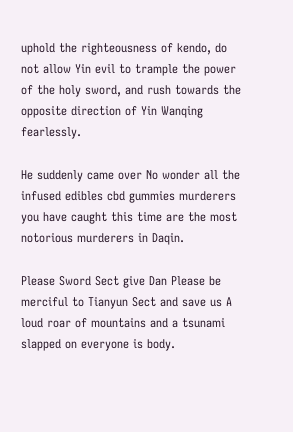uphold the righteousness of kendo, do not allow Yin evil to trample the power of the holy sword, and rush towards the opposite direction of Yin Wanqing fearlessly.

He suddenly came over No wonder all the infused edibles cbd gummies murderers you have caught this time are the most notorious murderers in Daqin.

Please Sword Sect give Dan Please be merciful to Tianyun Sect and save us A loud roar of mountains and a tsunami slapped on everyone is body.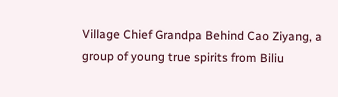Village Chief Grandpa Behind Cao Ziyang, a group of young true spirits from Biliu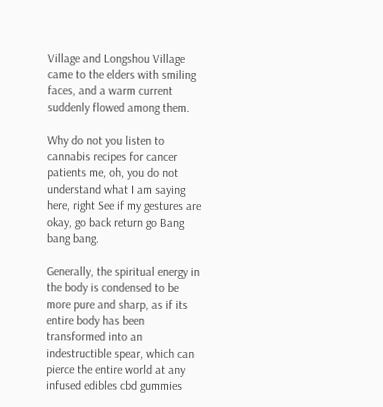Village and Longshou Village came to the elders with smiling faces, and a warm current suddenly flowed among them.

Why do not you listen to cannabis recipes for cancer patients me, oh, you do not understand what I am saying here, right See if my gestures are okay, go back return go Bang bang bang.

Generally, the spiritual energy in the body is condensed to be more pure and sharp, as if its entire body has been transformed into an indestructible spear, which can pierce the entire world at any infused edibles cbd gummies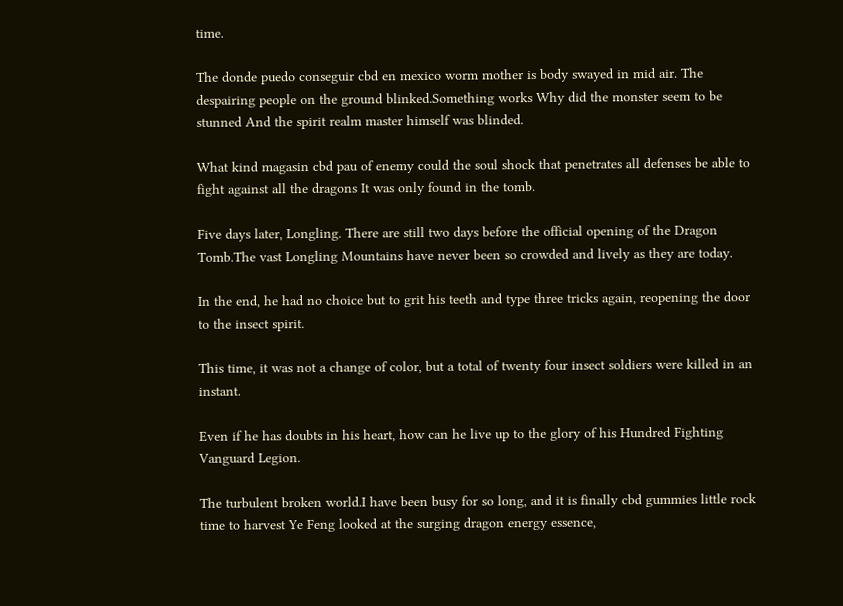time.

The donde puedo conseguir cbd en mexico worm mother is body swayed in mid air. The despairing people on the ground blinked.Something works Why did the monster seem to be stunned And the spirit realm master himself was blinded.

What kind magasin cbd pau of enemy could the soul shock that penetrates all defenses be able to fight against all the dragons It was only found in the tomb.

Five days later, Longling. There are still two days before the official opening of the Dragon Tomb.The vast Longling Mountains have never been so crowded and lively as they are today.

In the end, he had no choice but to grit his teeth and type three tricks again, reopening the door to the insect spirit.

This time, it was not a change of color, but a total of twenty four insect soldiers were killed in an instant.

Even if he has doubts in his heart, how can he live up to the glory of his Hundred Fighting Vanguard Legion.

The turbulent broken world.I have been busy for so long, and it is finally cbd gummies little rock time to harvest Ye Feng looked at the surging dragon energy essence,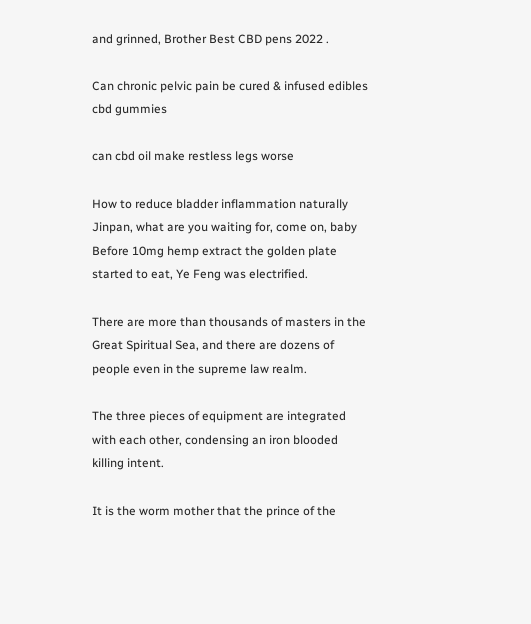and grinned, Brother Best CBD pens 2022 .

Can chronic pelvic pain be cured & infused edibles cbd gummies

can cbd oil make restless legs worse

How to reduce bladder inflammation naturally Jinpan, what are you waiting for, come on, baby Before 10mg hemp extract the golden plate started to eat, Ye Feng was electrified.

There are more than thousands of masters in the Great Spiritual Sea, and there are dozens of people even in the supreme law realm.

The three pieces of equipment are integrated with each other, condensing an iron blooded killing intent.

It is the worm mother that the prince of the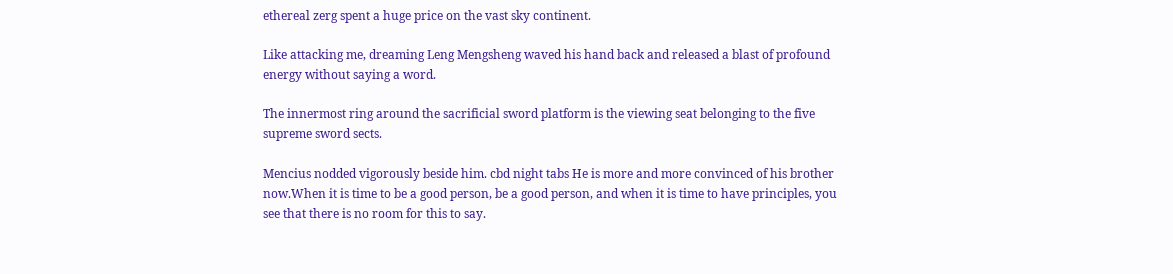ethereal zerg spent a huge price on the vast sky continent.

Like attacking me, dreaming Leng Mengsheng waved his hand back and released a blast of profound energy without saying a word.

The innermost ring around the sacrificial sword platform is the viewing seat belonging to the five supreme sword sects.

Mencius nodded vigorously beside him. cbd night tabs He is more and more convinced of his brother now.When it is time to be a good person, be a good person, and when it is time to have principles, you see that there is no room for this to say.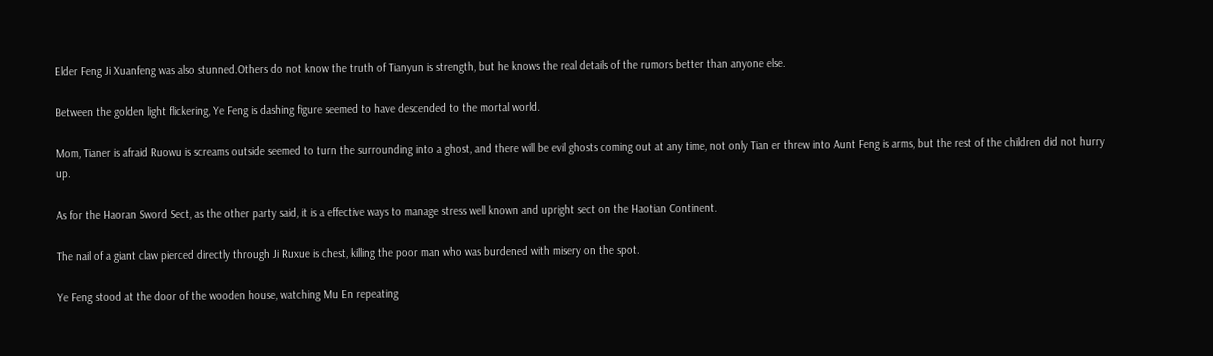Elder Feng Ji Xuanfeng was also stunned.Others do not know the truth of Tianyun is strength, but he knows the real details of the rumors better than anyone else.

Between the golden light flickering, Ye Feng is dashing figure seemed to have descended to the mortal world.

Mom, Tianer is afraid Ruowu is screams outside seemed to turn the surrounding into a ghost, and there will be evil ghosts coming out at any time, not only Tian er threw into Aunt Feng is arms, but the rest of the children did not hurry up.

As for the Haoran Sword Sect, as the other party said, it is a effective ways to manage stress well known and upright sect on the Haotian Continent.

The nail of a giant claw pierced directly through Ji Ruxue is chest, killing the poor man who was burdened with misery on the spot.

Ye Feng stood at the door of the wooden house, watching Mu En repeating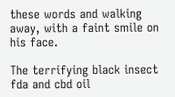these words and walking away, with a faint smile on his face.

The terrifying black insect fda and cbd oil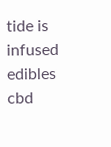tide is infused edibles cbd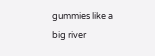gummies like a big river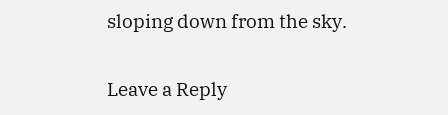sloping down from the sky.

Leave a Reply